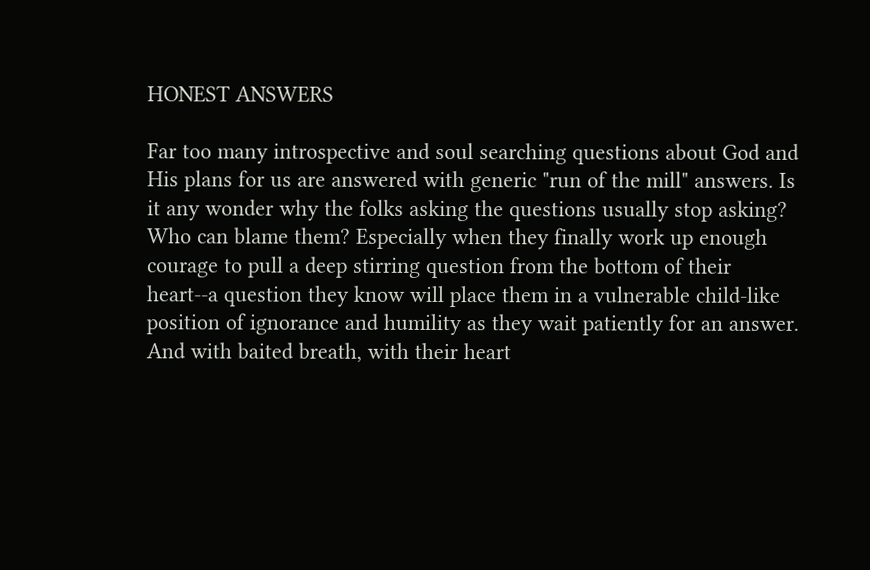HONEST ANSWERS

Far too many introspective and soul searching questions about God and His plans for us are answered with generic "run of the mill" answers. Is it any wonder why the folks asking the questions usually stop asking? Who can blame them? Especially when they finally work up enough courage to pull a deep stirring question from the bottom of their heart--a question they know will place them in a vulnerable child-like position of ignorance and humility as they wait patiently for an answer. And with baited breath, with their heart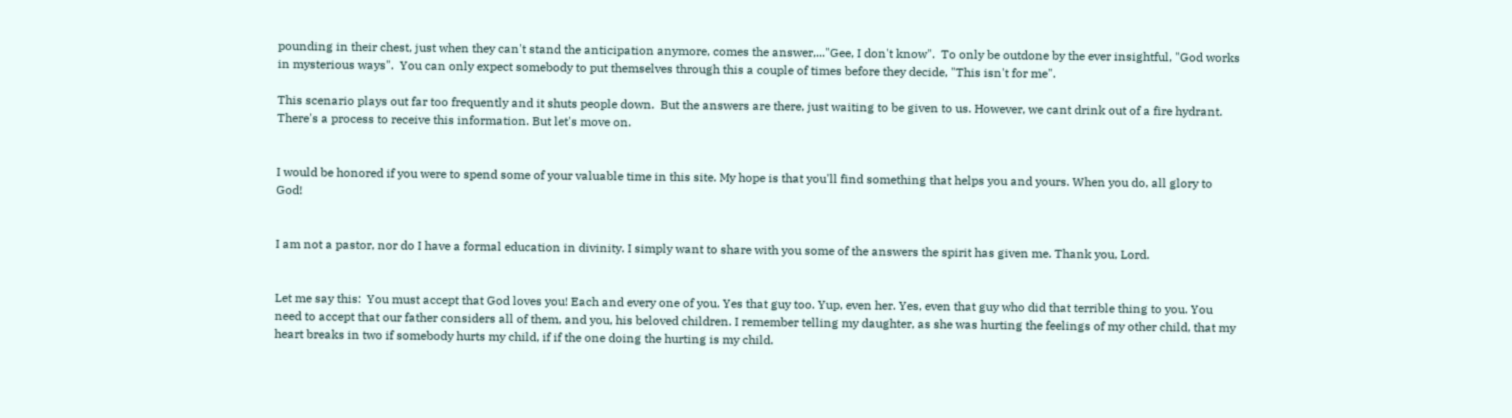pounding in their chest, just when they can't stand the anticipation anymore, comes the answer,..."Gee, I don't know".  To only be outdone by the ever insightful, "God works in mysterious ways".  You can only expect somebody to put themselves through this a couple of times before they decide, "This isn't for me".

This scenario plays out far too frequently and it shuts people down.  But the answers are there, just waiting to be given to us. However, we cant drink out of a fire hydrant. There's a process to receive this information. But let's move on.


I would be honored if you were to spend some of your valuable time in this site. My hope is that you'll find something that helps you and yours. When you do, all glory to God!


I am not a pastor, nor do I have a formal education in divinity. I simply want to share with you some of the answers the spirit has given me. Thank you, Lord.


Let me say this:  You must accept that God loves you! Each and every one of you. Yes that guy too. Yup, even her. Yes, even that guy who did that terrible thing to you. You need to accept that our father considers all of them, and you, his beloved children. I remember telling my daughter, as she was hurting the feelings of my other child, that my heart breaks in two if somebody hurts my child, if if the one doing the hurting is my child.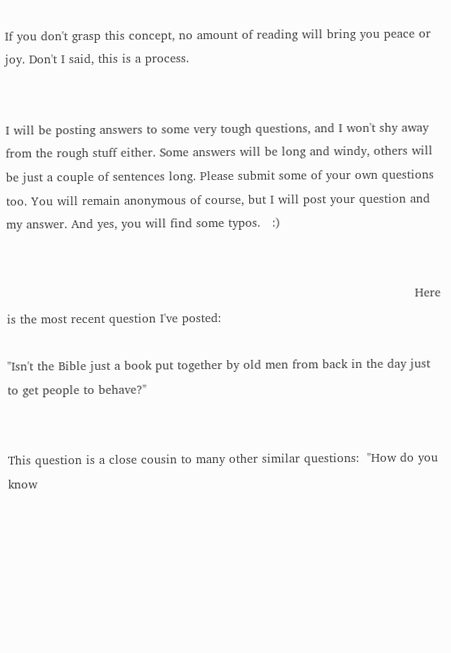If you don't grasp this concept, no amount of reading will bring you peace or joy. Don't I said, this is a process.


I will be posting answers to some very tough questions, and I won't shy away from the rough stuff either. Some answers will be long and windy, others will be just a couple of sentences long. Please submit some of your own questions too. You will remain anonymous of course, but I will post your question and my answer. And yes, you will find some typos.   :)


                                                                                                      Here is the most recent question I've posted:

"Isn't the Bible just a book put together by old men from back in the day just to get people to behave?"


This question is a close cousin to many other similar questions:  "How do you know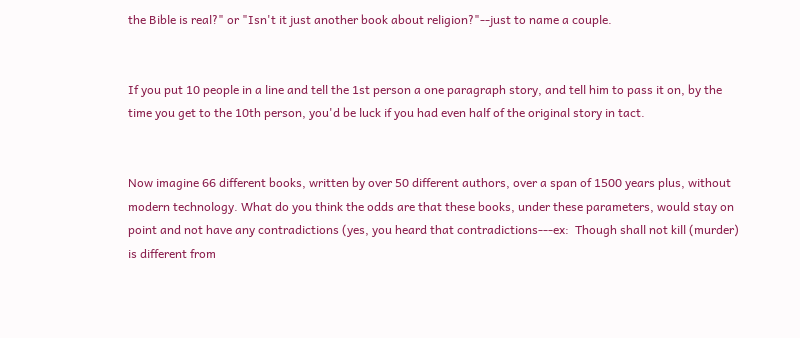the Bible is real?" or "Isn't it just another book about religion?"--just to name a couple.


If you put 10 people in a line and tell the 1st person a one paragraph story, and tell him to pass it on, by the time you get to the 10th person, you'd be luck if you had even half of the original story in tact.


Now imagine 66 different books, written by over 50 different authors, over a span of 1500 years plus, without modern technology. What do you think the odds are that these books, under these parameters, would stay on point and not have any contradictions (yes, you heard that contradictions---ex:  Though shall not kill (murder) is different from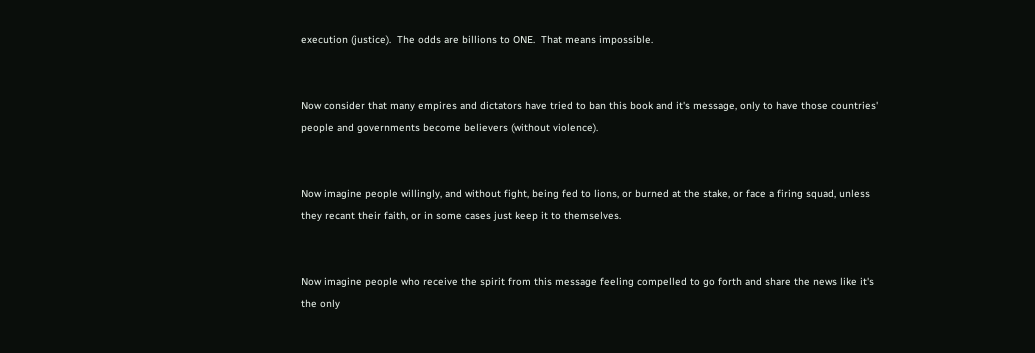execution (justice).  The odds are billions to ONE.  That means impossible.


Now consider that many empires and dictators have tried to ban this book and it's message, only to have those countries' people and governments become believers (without violence).


Now imagine people willingly, and without fight, being fed to lions, or burned at the stake, or face a firing squad, unless they recant their faith, or in some cases just keep it to themselves.


Now imagine people who receive the spirit from this message feeling compelled to go forth and share the news like it's the only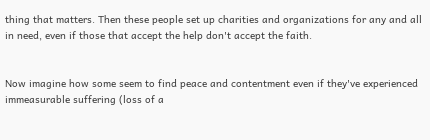thing that matters. Then these people set up charities and organizations for any and all in need, even if those that accept the help don't accept the faith.


Now imagine how some seem to find peace and contentment even if they've experienced immeasurable suffering (loss of a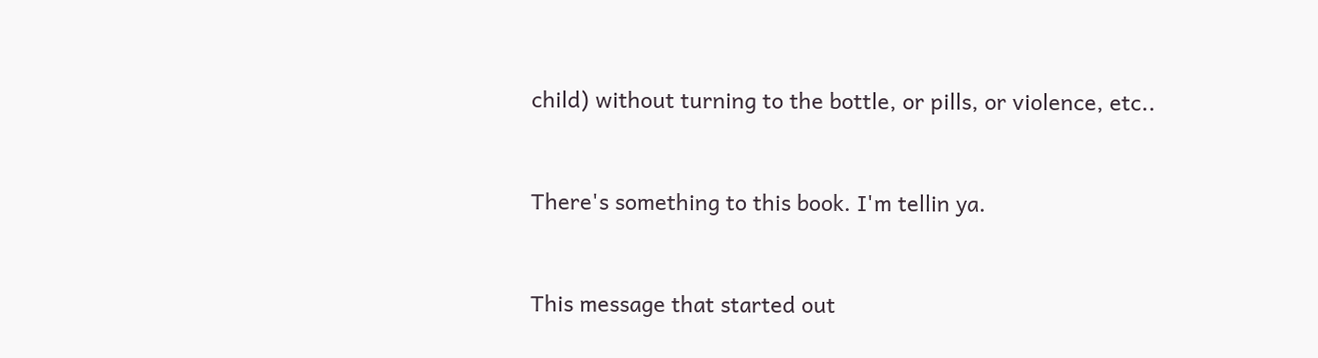child) without turning to the bottle, or pills, or violence, etc..


There's something to this book. I'm tellin ya.


This message that started out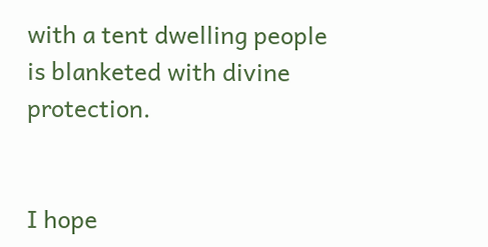with a tent dwelling people is blanketed with divine protection.


I hope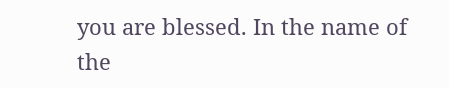you are blessed. In the name of the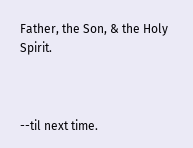Father, the Son, & the Holy Spirit.



--til next time.